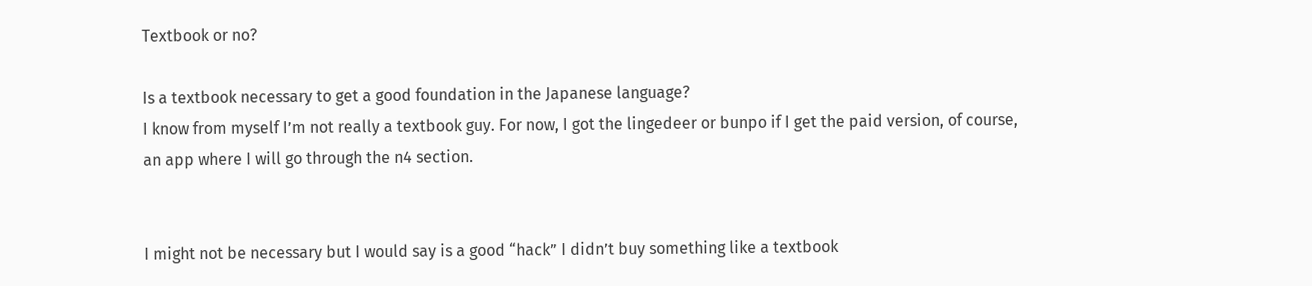Textbook or no?

Is a textbook necessary to get a good foundation in the Japanese language?
I know from myself I’m not really a textbook guy. For now, I got the lingedeer or bunpo if I get the paid version, of course, an app where I will go through the n4 section.


I might not be necessary but I would say is a good “hack” I didn’t buy something like a textbook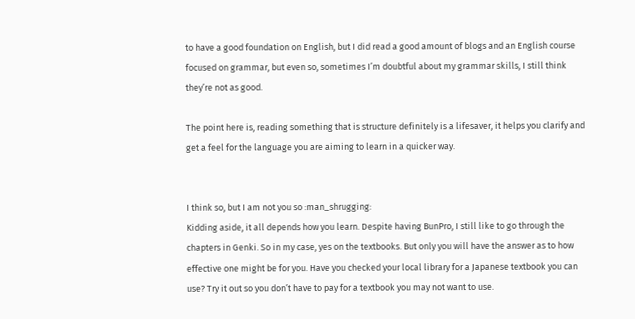to have a good foundation on English, but I did read a good amount of blogs and an English course focused on grammar, but even so, sometimes I’m doubtful about my grammar skills, I still think they’re not as good.

The point here is, reading something that is structure definitely is a lifesaver, it helps you clarify and get a feel for the language you are aiming to learn in a quicker way.


I think so, but I am not you so :man_shrugging:
Kidding aside, it all depends how you learn. Despite having BunPro, I still like to go through the chapters in Genki. So in my case, yes on the textbooks. But only you will have the answer as to how effective one might be for you. Have you checked your local library for a Japanese textbook you can use? Try it out so you don’t have to pay for a textbook you may not want to use.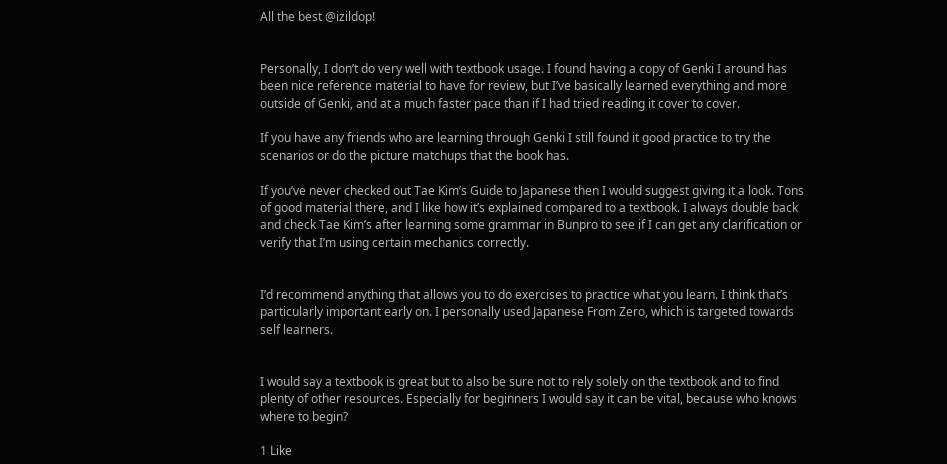All the best @izildop!


Personally, I don’t do very well with textbook usage. I found having a copy of Genki I around has been nice reference material to have for review, but I’ve basically learned everything and more outside of Genki, and at a much faster pace than if I had tried reading it cover to cover.

If you have any friends who are learning through Genki I still found it good practice to try the scenarios or do the picture matchups that the book has.

If you’ve never checked out Tae Kim’s Guide to Japanese then I would suggest giving it a look. Tons of good material there, and I like how it’s explained compared to a textbook. I always double back and check Tae Kim’s after learning some grammar in Bunpro to see if I can get any clarification or verify that I’m using certain mechanics correctly.


I’d recommend anything that allows you to do exercises to practice what you learn. I think that’s particularly important early on. I personally used Japanese From Zero, which is targeted towards self learners.


I would say a textbook is great but to also be sure not to rely solely on the textbook and to find plenty of other resources. Especially for beginners I would say it can be vital, because who knows where to begin?

1 Like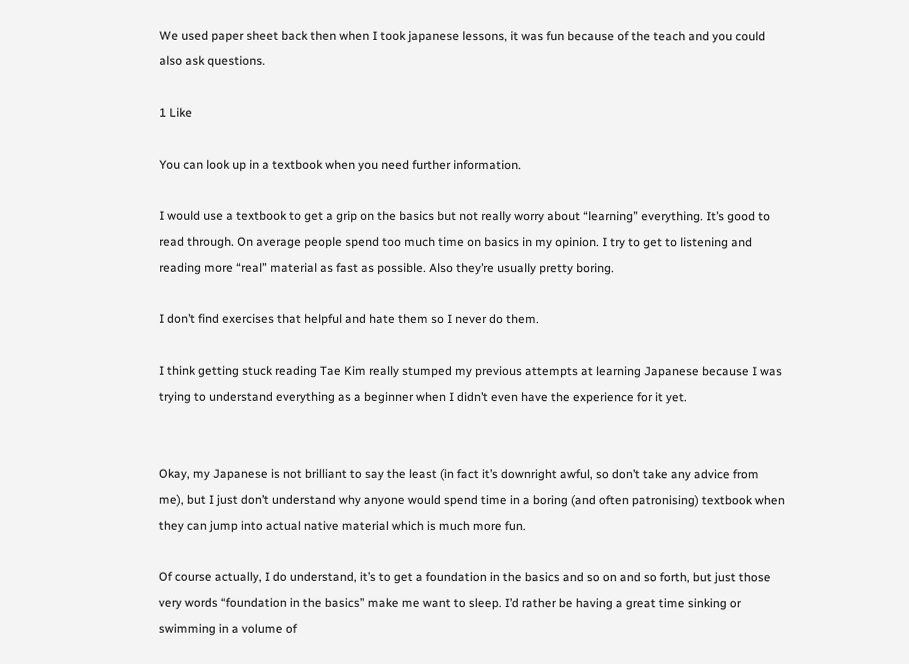We used paper sheet back then when I took japanese lessons, it was fun because of the teach and you could also ask questions.

1 Like

You can look up in a textbook when you need further information.

I would use a textbook to get a grip on the basics but not really worry about “learning” everything. It’s good to read through. On average people spend too much time on basics in my opinion. I try to get to listening and reading more “real” material as fast as possible. Also they’re usually pretty boring.

I don’t find exercises that helpful and hate them so I never do them.

I think getting stuck reading Tae Kim really stumped my previous attempts at learning Japanese because I was trying to understand everything as a beginner when I didn’t even have the experience for it yet.


Okay, my Japanese is not brilliant to say the least (in fact it’s downright awful, so don’t take any advice from me), but I just don’t understand why anyone would spend time in a boring (and often patronising) textbook when they can jump into actual native material which is much more fun.

Of course actually, I do understand, it’s to get a foundation in the basics and so on and so forth, but just those very words “foundation in the basics” make me want to sleep. I’d rather be having a great time sinking or swimming in a volume of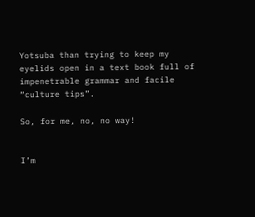Yotsuba than trying to keep my eyelids open in a text book full of impenetrable grammar and facile “culture tips”.

So, for me, no, no way!


I’m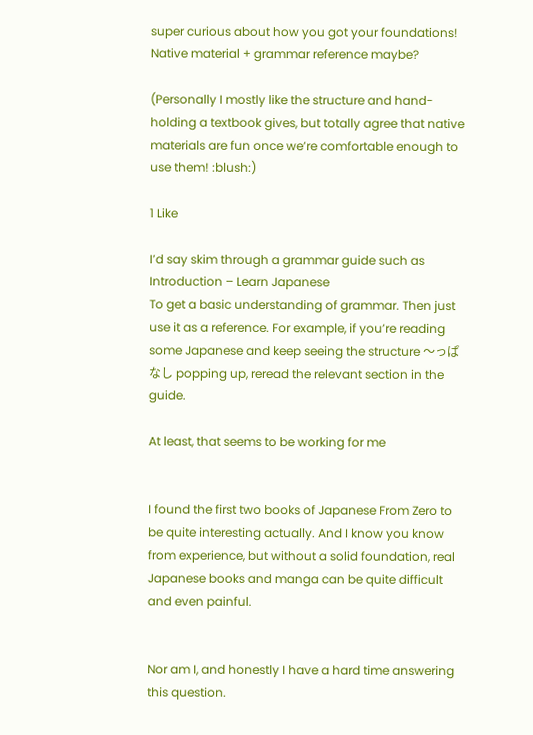super curious about how you got your foundations! Native material + grammar reference maybe?

(Personally I mostly like the structure and hand-holding a textbook gives, but totally agree that native materials are fun once we’re comfortable enough to use them! :blush:)

1 Like

I’d say skim through a grammar guide such as Introduction – Learn Japanese
To get a basic understanding of grammar. Then just use it as a reference. For example, if you’re reading some Japanese and keep seeing the structure 〜っぱなし popping up, reread the relevant section in the guide.

At least, that seems to be working for me


I found the first two books of Japanese From Zero to be quite interesting actually. And I know you know from experience, but without a solid foundation, real Japanese books and manga can be quite difficult and even painful.


Nor am I, and honestly I have a hard time answering this question.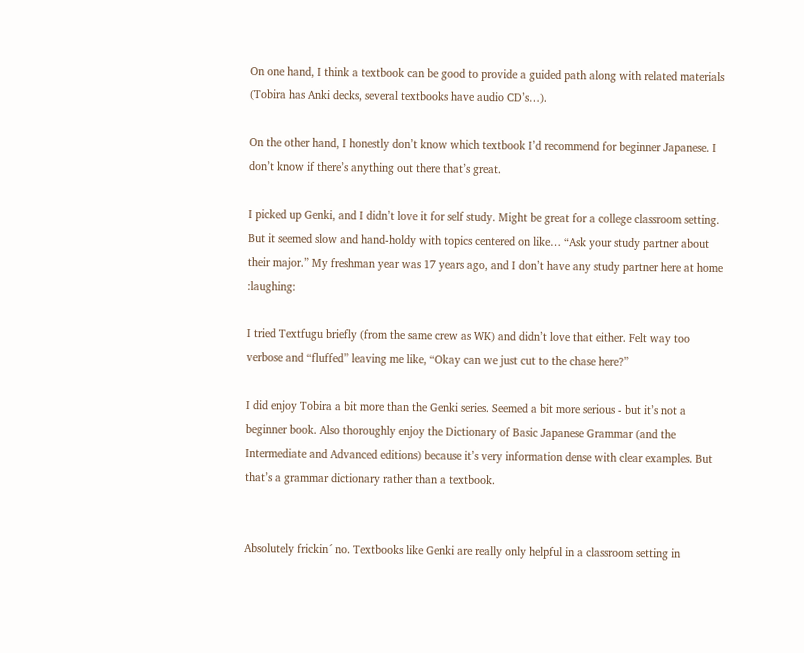On one hand, I think a textbook can be good to provide a guided path along with related materials (Tobira has Anki decks, several textbooks have audio CD’s…).

On the other hand, I honestly don’t know which textbook I’d recommend for beginner Japanese. I don’t know if there’s anything out there that’s great.

I picked up Genki, and I didn’t love it for self study. Might be great for a college classroom setting. But it seemed slow and hand-holdy with topics centered on like… “Ask your study partner about their major.” My freshman year was 17 years ago, and I don’t have any study partner here at home :laughing:

I tried Textfugu briefly (from the same crew as WK) and didn’t love that either. Felt way too verbose and “fluffed” leaving me like, “Okay can we just cut to the chase here?”

I did enjoy Tobira a bit more than the Genki series. Seemed a bit more serious - but it’s not a beginner book. Also thoroughly enjoy the Dictionary of Basic Japanese Grammar (and the Intermediate and Advanced editions) because it’s very information dense with clear examples. But that’s a grammar dictionary rather than a textbook.


Absolutely frickin´ no. Textbooks like Genki are really only helpful in a classroom setting in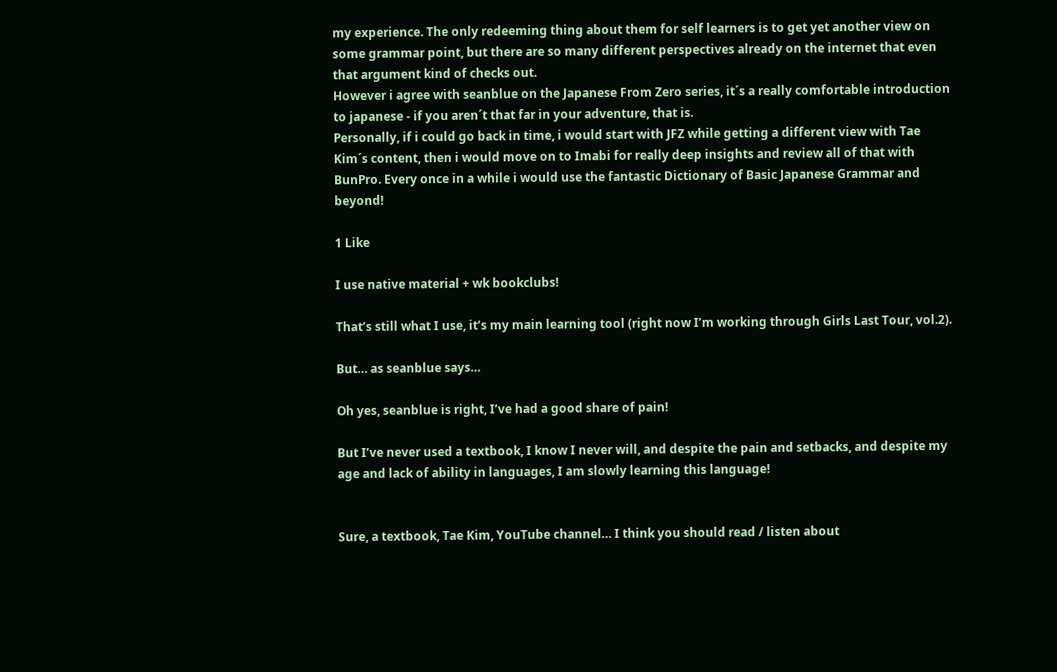my experience. The only redeeming thing about them for self learners is to get yet another view on some grammar point, but there are so many different perspectives already on the internet that even that argument kind of checks out.
However i agree with seanblue on the Japanese From Zero series, it´s a really comfortable introduction to japanese - if you aren´t that far in your adventure, that is.
Personally, if i could go back in time, i would start with JFZ while getting a different view with Tae Kim´s content, then i would move on to Imabi for really deep insights and review all of that with BunPro. Every once in a while i would use the fantastic Dictionary of Basic Japanese Grammar and beyond!

1 Like

I use native material + wk bookclubs!

That’s still what I use, it’s my main learning tool (right now I’m working through Girls Last Tour, vol.2).

But… as seanblue says…

Oh yes, seanblue is right, I’ve had a good share of pain!

But I’ve never used a textbook, I know I never will, and despite the pain and setbacks, and despite my age and lack of ability in languages, I am slowly learning this language!


Sure, a textbook, Tae Kim, YouTube channel… I think you should read / listen about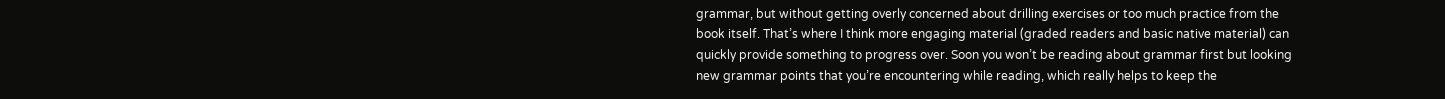grammar, but without getting overly concerned about drilling exercises or too much practice from the book itself. That’s where I think more engaging material (graded readers and basic native material) can quickly provide something to progress over. Soon you won’t be reading about grammar first but looking new grammar points that you’re encountering while reading, which really helps to keep the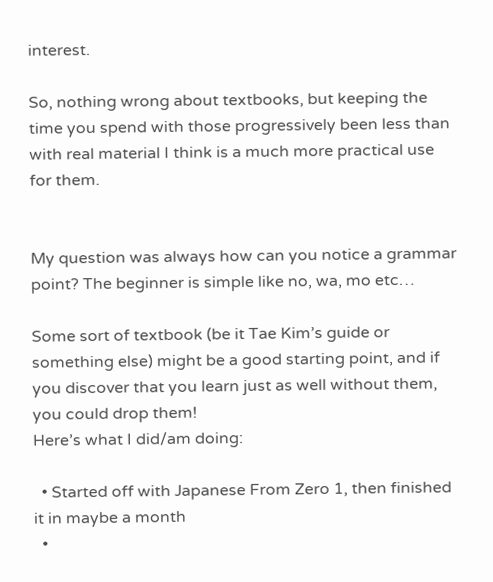interest.

So, nothing wrong about textbooks, but keeping the time you spend with those progressively been less than with real material I think is a much more practical use for them.


My question was always how can you notice a grammar point? The beginner is simple like no, wa, mo etc…

Some sort of textbook (be it Tae Kim’s guide or something else) might be a good starting point, and if you discover that you learn just as well without them, you could drop them!
Here’s what I did/am doing:

  • Started off with Japanese From Zero 1, then finished it in maybe a month
  •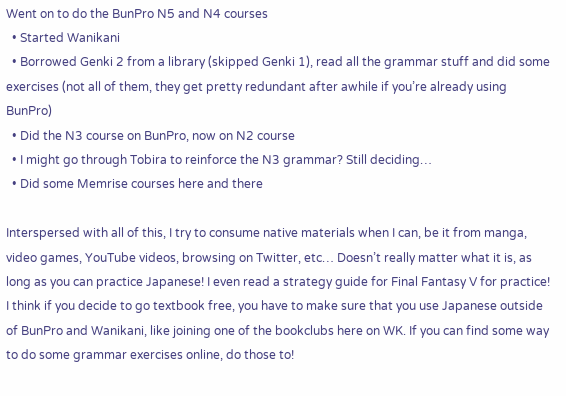Went on to do the BunPro N5 and N4 courses
  • Started Wanikani
  • Borrowed Genki 2 from a library (skipped Genki 1), read all the grammar stuff and did some exercises (not all of them, they get pretty redundant after awhile if you’re already using BunPro)
  • Did the N3 course on BunPro, now on N2 course
  • I might go through Tobira to reinforce the N3 grammar? Still deciding…
  • Did some Memrise courses here and there

Interspersed with all of this, I try to consume native materials when I can, be it from manga, video games, YouTube videos, browsing on Twitter, etc… Doesn’t really matter what it is, as long as you can practice Japanese! I even read a strategy guide for Final Fantasy V for practice! I think if you decide to go textbook free, you have to make sure that you use Japanese outside of BunPro and Wanikani, like joining one of the bookclubs here on WK. If you can find some way to do some grammar exercises online, do those to!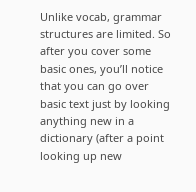Unlike vocab, grammar structures are limited. So after you cover some basic ones, you’ll notice that you can go over basic text just by looking anything new in a dictionary (after a point looking up new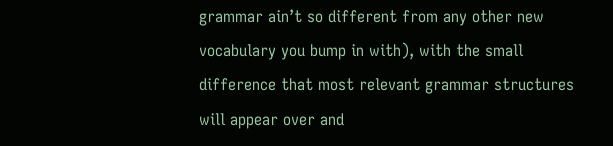grammar ain’t so different from any other new vocabulary you bump in with), with the small difference that most relevant grammar structures will appear over and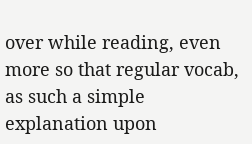over while reading, even more so that regular vocab, as such a simple explanation upon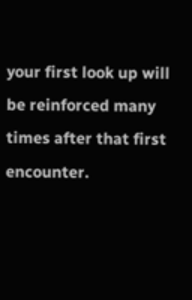your first look up will be reinforced many times after that first encounter.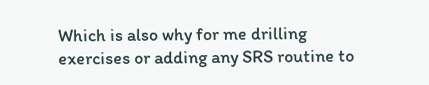Which is also why for me drilling exercises or adding any SRS routine to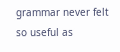grammar never felt so useful as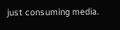just consuming media.